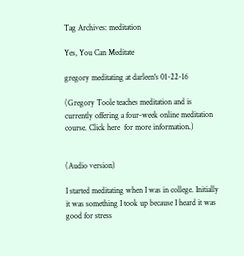Tag Archives: meditation

Yes, You Can Meditate

gregory meditating at darleen's 01-22-16

(Gregory Toole teaches meditation and is currently offering a four-week online meditation course. Click here  for more information.)


(Audio version)

I started meditating when I was in college. Initially it was something I took up because I heard it was good for stress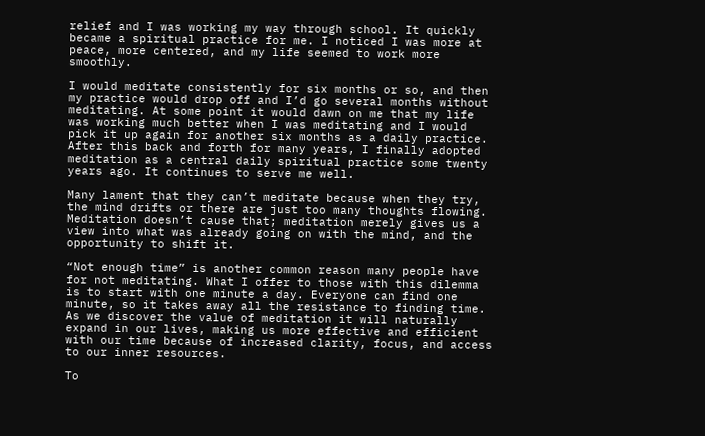relief and I was working my way through school. It quickly became a spiritual practice for me. I noticed I was more at peace, more centered, and my life seemed to work more smoothly.

I would meditate consistently for six months or so, and then my practice would drop off and I’d go several months without meditating. At some point it would dawn on me that my life was working much better when I was meditating and I would pick it up again for another six months as a daily practice. After this back and forth for many years, I finally adopted meditation as a central daily spiritual practice some twenty years ago. It continues to serve me well.

Many lament that they can’t meditate because when they try, the mind drifts or there are just too many thoughts flowing. Meditation doesn’t cause that; meditation merely gives us a view into what was already going on with the mind, and the opportunity to shift it.

“Not enough time” is another common reason many people have for not meditating. What I offer to those with this dilemma is to start with one minute a day. Everyone can find one minute, so it takes away all the resistance to finding time. As we discover the value of meditation it will naturally expand in our lives, making us more effective and efficient with our time because of increased clarity, focus, and access to our inner resources.

To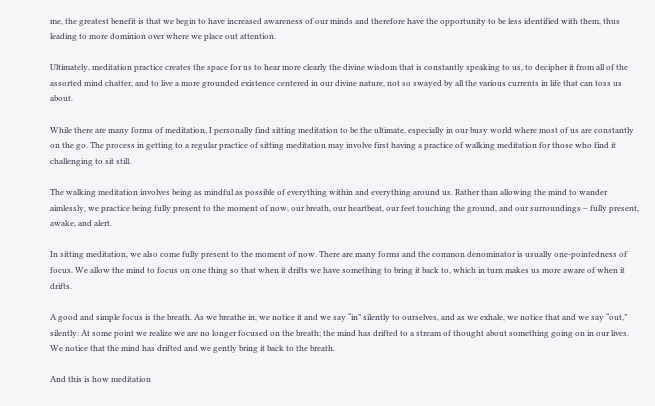me, the greatest benefit is that we begin to have increased awareness of our minds and therefore have the opportunity to be less identified with them, thus leading to more dominion over where we place out attention.

Ultimately, meditation practice creates the space for us to hear more clearly the divine wisdom that is constantly speaking to us, to decipher it from all of the assorted mind chatter, and to live a more grounded existence centered in our divine nature, not so swayed by all the various currents in life that can toss us about.

While there are many forms of meditation, I personally find sitting meditation to be the ultimate, especially in our busy world where most of us are constantly on the go. The process in getting to a regular practice of sitting meditation may involve first having a practice of walking meditation for those who find it challenging to sit still.

The walking meditation involves being as mindful as possible of everything within and everything around us. Rather than allowing the mind to wander aimlessly, we practice being fully present to the moment of now, our breath, our heartbeat, our feet touching the ground, and our surroundings – fully present, awake, and alert.

In sitting meditation, we also come fully present to the moment of now. There are many forms and the common denominator is usually one-pointedness of focus. We allow the mind to focus on one thing so that when it drifts we have something to bring it back to, which in turn makes us more aware of when it drifts.

A good and simple focus is the breath. As we breathe in, we notice it and we say “in” silently to ourselves, and as we exhale, we notice that and we say “out,” silently. At some point we realize we are no longer focused on the breath; the mind has drifted to a stream of thought about something going on in our lives. We notice that the mind has drifted and we gently bring it back to the breath.

And this is how meditation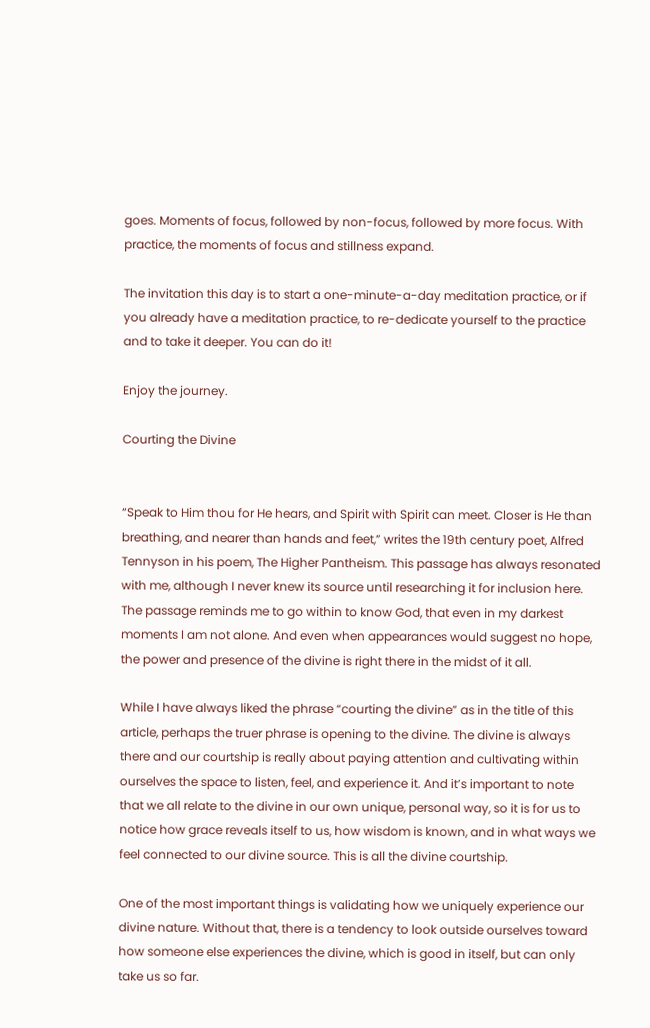goes. Moments of focus, followed by non-focus, followed by more focus. With practice, the moments of focus and stillness expand.

The invitation this day is to start a one-minute-a-day meditation practice, or if you already have a meditation practice, to re-dedicate yourself to the practice and to take it deeper. You can do it!

Enjoy the journey.

Courting the Divine


“Speak to Him thou for He hears, and Spirit with Spirit can meet. Closer is He than breathing, and nearer than hands and feet,” writes the 19th century poet, Alfred Tennyson in his poem, The Higher Pantheism. This passage has always resonated with me, although I never knew its source until researching it for inclusion here. The passage reminds me to go within to know God, that even in my darkest moments I am not alone. And even when appearances would suggest no hope, the power and presence of the divine is right there in the midst of it all.

While I have always liked the phrase “courting the divine” as in the title of this article, perhaps the truer phrase is opening to the divine. The divine is always there and our courtship is really about paying attention and cultivating within ourselves the space to listen, feel, and experience it. And it’s important to note that we all relate to the divine in our own unique, personal way, so it is for us to notice how grace reveals itself to us, how wisdom is known, and in what ways we feel connected to our divine source. This is all the divine courtship.

One of the most important things is validating how we uniquely experience our divine nature. Without that, there is a tendency to look outside ourselves toward how someone else experiences the divine, which is good in itself, but can only take us so far.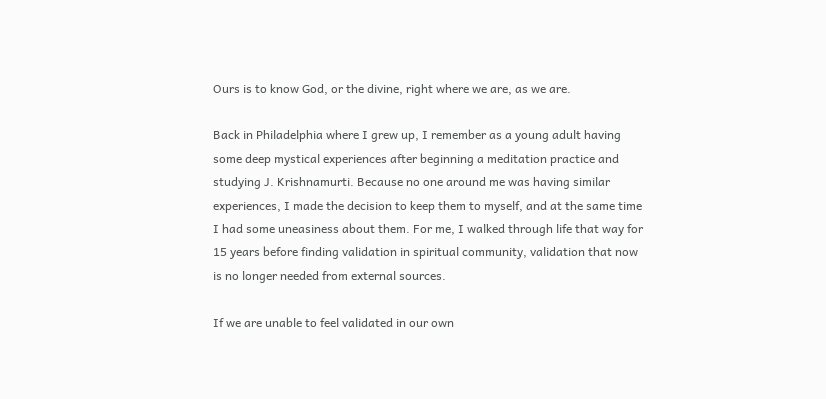Ours is to know God, or the divine, right where we are, as we are.

Back in Philadelphia where I grew up, I remember as a young adult having some deep mystical experiences after beginning a meditation practice and studying J. Krishnamurti. Because no one around me was having similar experiences, I made the decision to keep them to myself, and at the same time I had some uneasiness about them. For me, I walked through life that way for 15 years before finding validation in spiritual community, validation that now is no longer needed from external sources.

If we are unable to feel validated in our own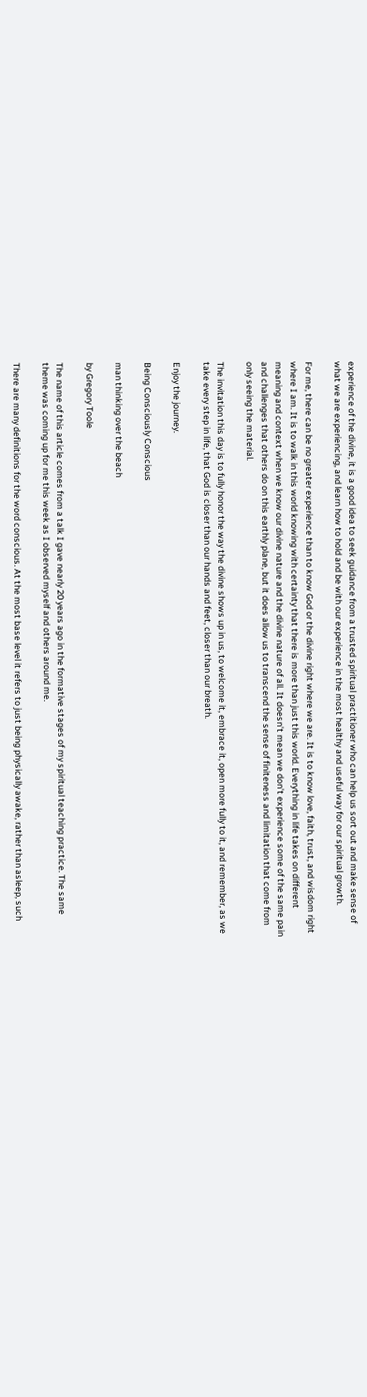experience of the divine, it is a good idea to seek guidance from a trusted spiritual practitioner who can help us sort out and make sense of what we are experiencing, and learn how to hold and be with our experience in the most healthy and useful way for our spiritual growth.

For me, there can be no greater experience than to know God or the divine right where we are. It is to know love, faith, trust, and wisdom right where I am. It is to walk in this world knowing with certainty that there is more than just this world. Everything in life takes on different meaning and context when we know our divine nature and the divine nature of all. It doesn’t mean we don’t experience some of the same pain and challenges that others do on this earthly plane, but it does allow us to transcend the sense of finiteness and limitation that come from only seeing the material.

The invitation this day is to fully honor the way the divine shows up in us, to welcome it, embrace it, open more fully to it, and remember, as we take every step in life, that God is closer than our hands and feet, closer than our breath.

Enjoy the journey.

Being Consciously Conscious

man thinking over the beach

by Gregory Toole

The name of this article comes from a talk I gave nearly 20 years ago in the formative stages of my spiritual teaching practice. The same theme was coming up for me this week as I observed myself and others around me.

There are many definitions for the word conscious. At the most base level it refers to just being physically awake, rather than asleep, such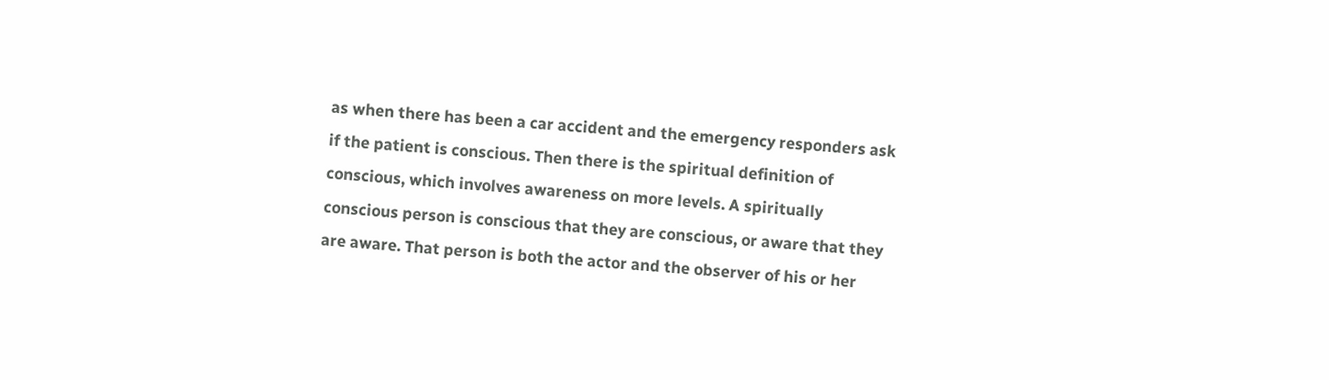as when there has been a car accident and the emergency responders ask if the patient is conscious. Then there is the spiritual definition of conscious, which involves awareness on more levels. A spiritually conscious person is conscious that they are conscious, or aware that they are aware. That person is both the actor and the observer of his or her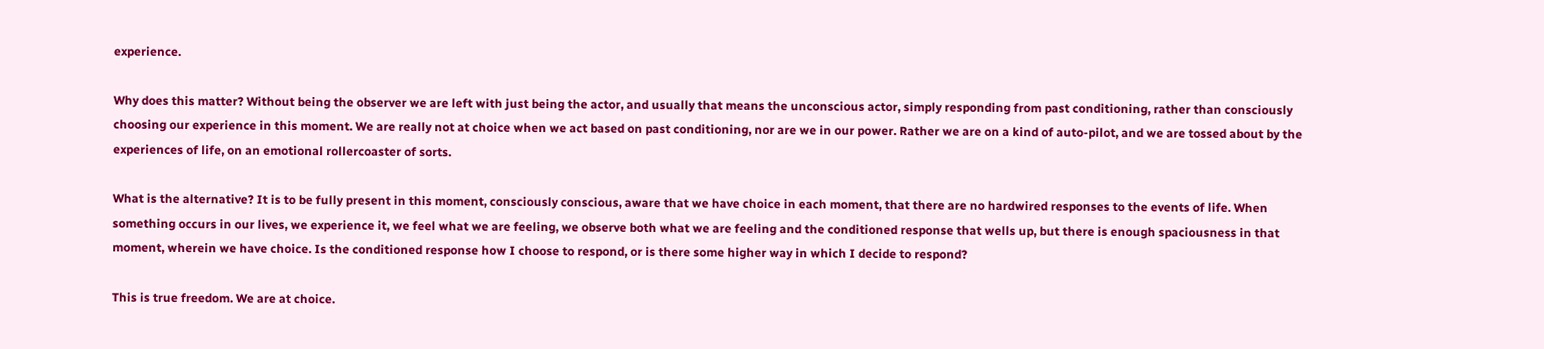experience.

Why does this matter? Without being the observer we are left with just being the actor, and usually that means the unconscious actor, simply responding from past conditioning, rather than consciously choosing our experience in this moment. We are really not at choice when we act based on past conditioning, nor are we in our power. Rather we are on a kind of auto-pilot, and we are tossed about by the experiences of life, on an emotional rollercoaster of sorts.

What is the alternative? It is to be fully present in this moment, consciously conscious, aware that we have choice in each moment, that there are no hardwired responses to the events of life. When something occurs in our lives, we experience it, we feel what we are feeling, we observe both what we are feeling and the conditioned response that wells up, but there is enough spaciousness in that moment, wherein we have choice. Is the conditioned response how I choose to respond, or is there some higher way in which I decide to respond?

This is true freedom. We are at choice.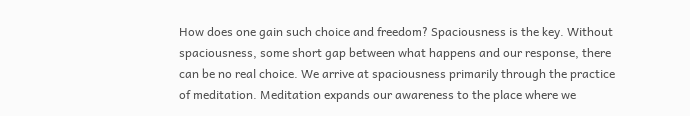How does one gain such choice and freedom? Spaciousness is the key. Without spaciousness, some short gap between what happens and our response, there can be no real choice. We arrive at spaciousness primarily through the practice of meditation. Meditation expands our awareness to the place where we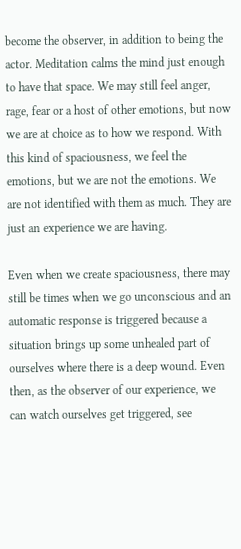become the observer, in addition to being the actor. Meditation calms the mind just enough to have that space. We may still feel anger, rage, fear or a host of other emotions, but now we are at choice as to how we respond. With this kind of spaciousness, we feel the emotions, but we are not the emotions. We are not identified with them as much. They are just an experience we are having.

Even when we create spaciousness, there may still be times when we go unconscious and an automatic response is triggered because a situation brings up some unhealed part of ourselves where there is a deep wound. Even then, as the observer of our experience, we can watch ourselves get triggered, see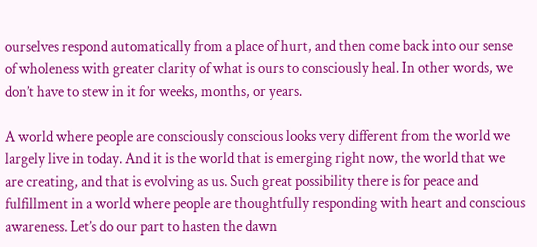ourselves respond automatically from a place of hurt, and then come back into our sense of wholeness with greater clarity of what is ours to consciously heal. In other words, we don’t have to stew in it for weeks, months, or years.

A world where people are consciously conscious looks very different from the world we largely live in today. And it is the world that is emerging right now, the world that we are creating, and that is evolving as us. Such great possibility there is for peace and fulfillment in a world where people are thoughtfully responding with heart and conscious awareness. Let’s do our part to hasten the dawn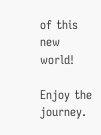of this new world!

Enjoy the journey.